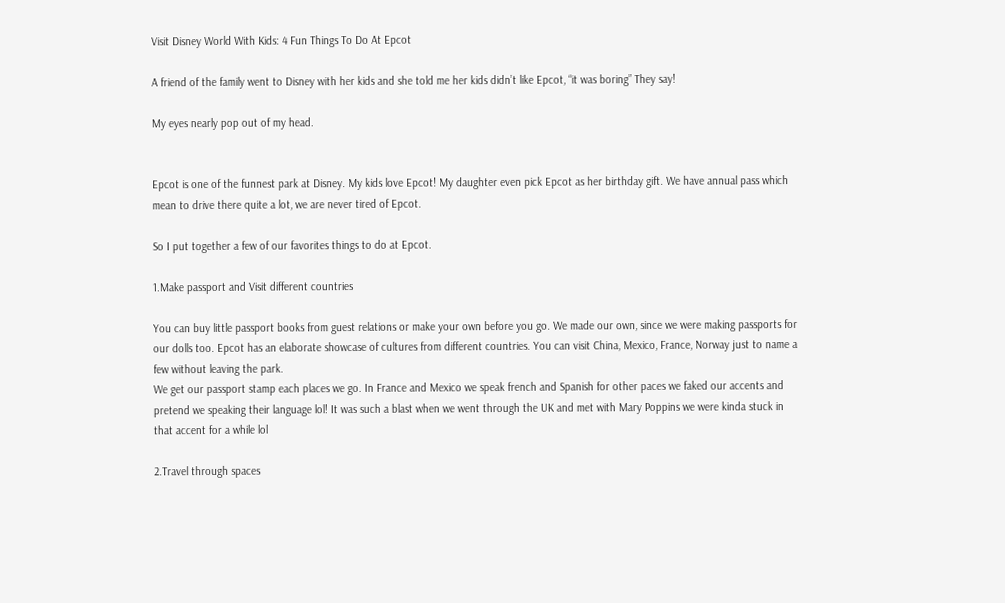Visit Disney World With Kids: 4 Fun Things To Do At Epcot

A friend of the family went to Disney with her kids and she told me her kids didn’t like Epcot, “it was boring” They say!

My eyes nearly pop out of my head.


Epcot is one of the funnest park at Disney. My kids love Epcot! My daughter even pick Epcot as her birthday gift. We have annual pass which mean to drive there quite a lot, we are never tired of Epcot.

So I put together a few of our favorites things to do at Epcot.

1.Make passport and Visit different countries

You can buy little passport books from guest relations or make your own before you go. We made our own, since we were making passports for our dolls too. Epcot has an elaborate showcase of cultures from different countries. You can visit China, Mexico, France, Norway just to name a few without leaving the park.
We get our passport stamp each places we go. In France and Mexico we speak french and Spanish for other paces we faked our accents and pretend we speaking their language lol! It was such a blast when we went through the UK and met with Mary Poppins we were kinda stuck in that accent for a while lol

2.Travel through spaces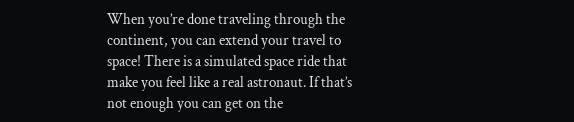When you’re done traveling through the continent, you can extend your travel to space! There is a simulated space ride that make you feel like a real astronaut. If that’s not enough you can get on the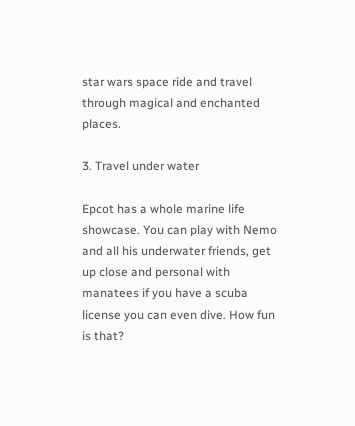star wars space ride and travel through magical and enchanted places.

3. Travel under water

Epcot has a whole marine life showcase. You can play with Nemo and all his underwater friends, get up close and personal with manatees if you have a scuba license you can even dive. How fun is that?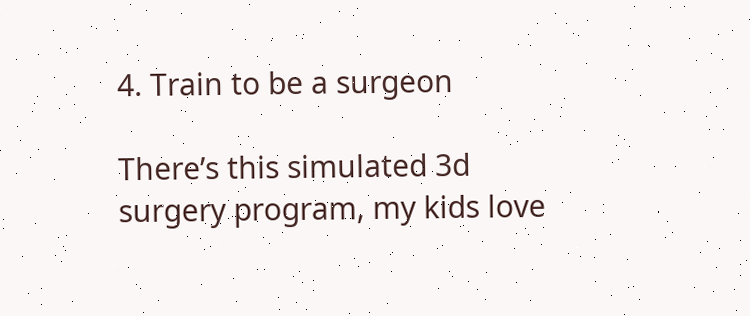4. Train to be a surgeon

There’s this simulated 3d surgery program, my kids love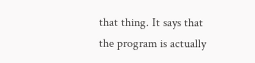that thing. It says that the program is actually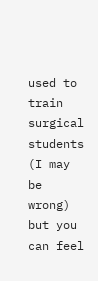used to train surgical students (I may be wrong) but you can feel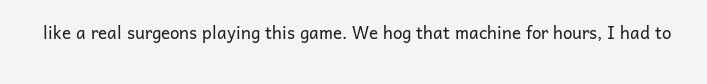like a real surgeons playing this game. We hog that machine for hours, I had to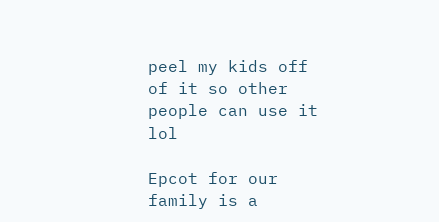peel my kids off of it so other people can use it lol

Epcot for our family is a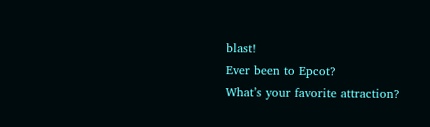blast!
Ever been to Epcot?
What’s your favorite attraction?